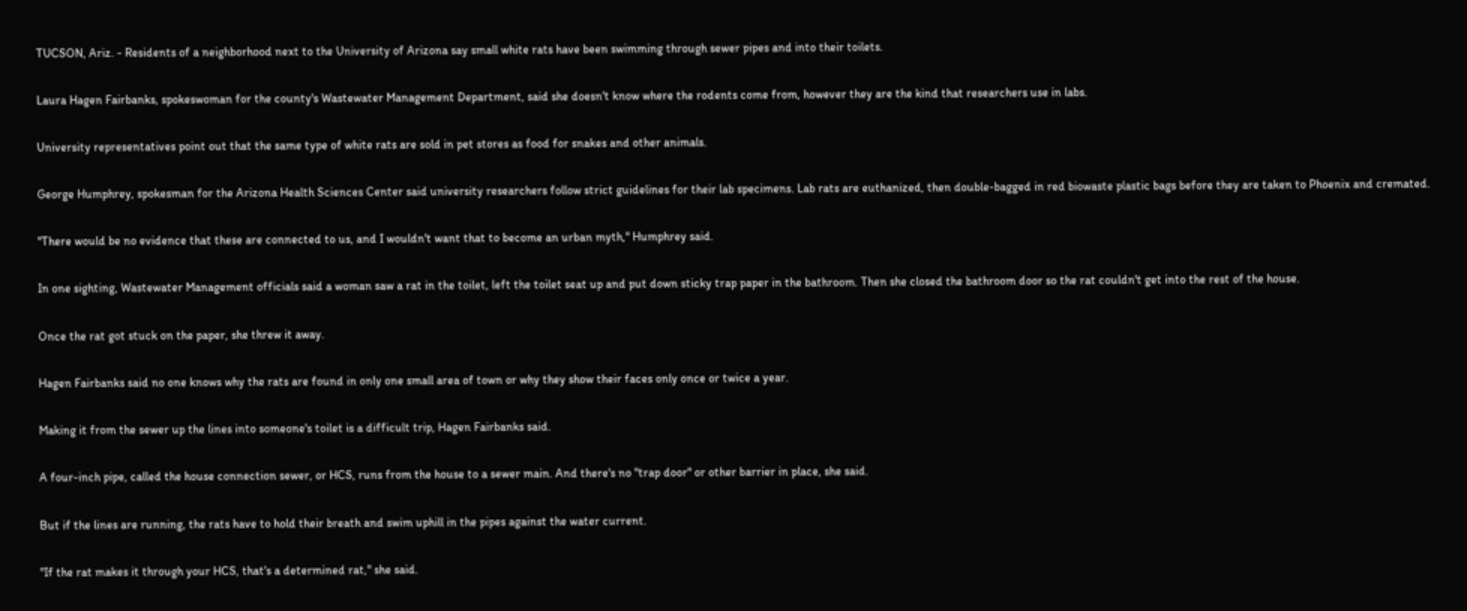TUCSON, Ariz. - Residents of a neighborhood next to the University of Arizona say small white rats have been swimming through sewer pipes and into their toilets.

Laura Hagen Fairbanks, spokeswoman for the county's Wastewater Management Department, said she doesn't know where the rodents come from, however they are the kind that researchers use in labs.

University representatives point out that the same type of white rats are sold in pet stores as food for snakes and other animals.

George Humphrey, spokesman for the Arizona Health Sciences Center said university researchers follow strict guidelines for their lab specimens. Lab rats are euthanized, then double-bagged in red biowaste plastic bags before they are taken to Phoenix and cremated.

"There would be no evidence that these are connected to us, and I wouldn't want that to become an urban myth," Humphrey said.

In one sighting, Wastewater Management officials said a woman saw a rat in the toilet, left the toilet seat up and put down sticky trap paper in the bathroom. Then she closed the bathroom door so the rat couldn't get into the rest of the house.

Once the rat got stuck on the paper, she threw it away.

Hagen Fairbanks said no one knows why the rats are found in only one small area of town or why they show their faces only once or twice a year.

Making it from the sewer up the lines into someone's toilet is a difficult trip, Hagen Fairbanks said.

A four-inch pipe, called the house connection sewer, or HCS, runs from the house to a sewer main. And there's no "trap door" or other barrier in place, she said.

But if the lines are running, the rats have to hold their breath and swim uphill in the pipes against the water current.

"If the rat makes it through your HCS, that's a determined rat," she said.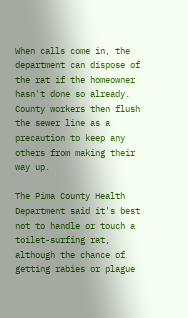When calls come in, the department can dispose of the rat if the homeowner hasn't done so already. County workers then flush the sewer line as a precaution to keep any others from making their way up.

The Pima County Health Department said it's best not to handle or touch a toilet-surfing rat, although the chance of getting rabies or plague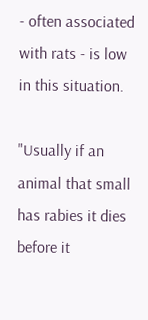- often associated with rats - is low in this situation.

"Usually if an animal that small has rabies it dies before it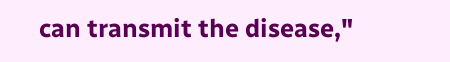can transmit the disease,"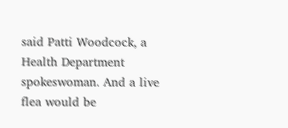said Patti Woodcock, a Health Department spokeswoman. And a live flea would be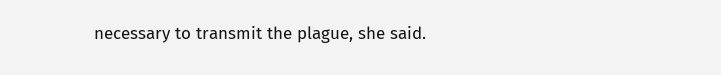necessary to transmit the plague, she said.